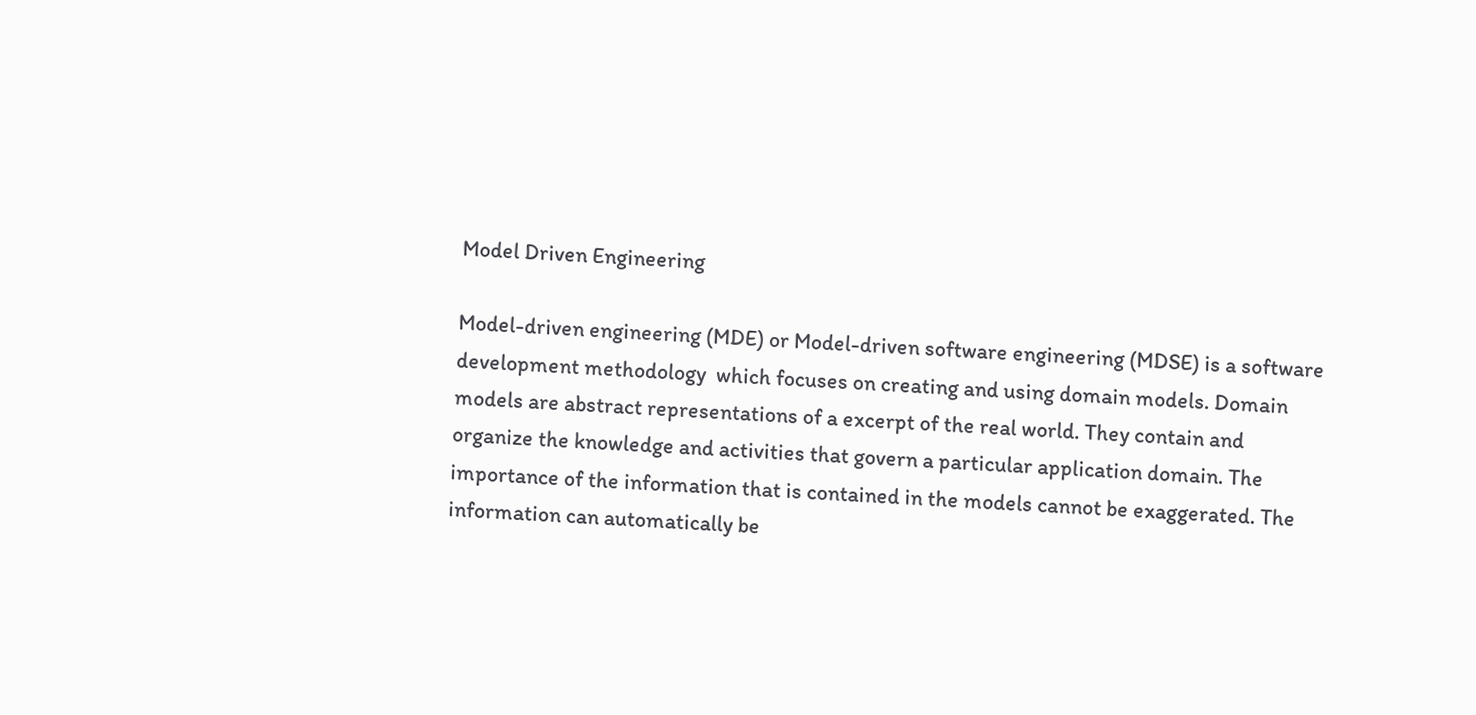Model Driven Engineering

Model-driven engineering (MDE) or Model-driven software engineering (MDSE) is a software development methodology  which focuses on creating and using domain models. Domain models are abstract representations of a excerpt of the real world. They contain and organize the knowledge and activities that govern a particular application domain. The importance of the information that is contained in the models cannot be exaggerated. The information can automatically be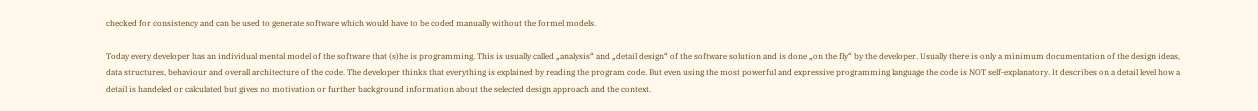checked for consistency and can be used to generate software which would have to be coded manually without the formel models.

Today every developer has an individual mental model of the software that (s)he is programming. This is usually called „analysis“ and „detail design“ of the software solution and is done „on the fly“ by the developer. Usually there is only a minimum documentation of the design ideas, data structures, behaviour and overall architecture of the code. The developer thinks that everything is explained by reading the program code. But even using the most powerful and expressive programming language the code is NOT self-explanatory. It describes on a detail level how a detail is handeled or calculated but gives no motivation or further background information about the selected design approach and the context.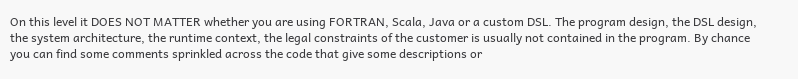On this level it DOES NOT MATTER whether you are using FORTRAN, Scala, Java or a custom DSL. The program design, the DSL design, the system architecture, the runtime context, the legal constraints of the customer is usually not contained in the program. By chance you can find some comments sprinkled across the code that give some descriptions or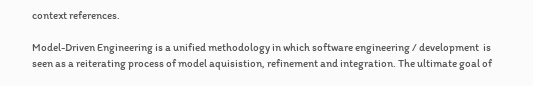context references.

Model-Driven Engineering is a unified methodology in which software engineering / development  is seen as a reiterating process of model aquisistion, refinement and integration. The ultimate goal of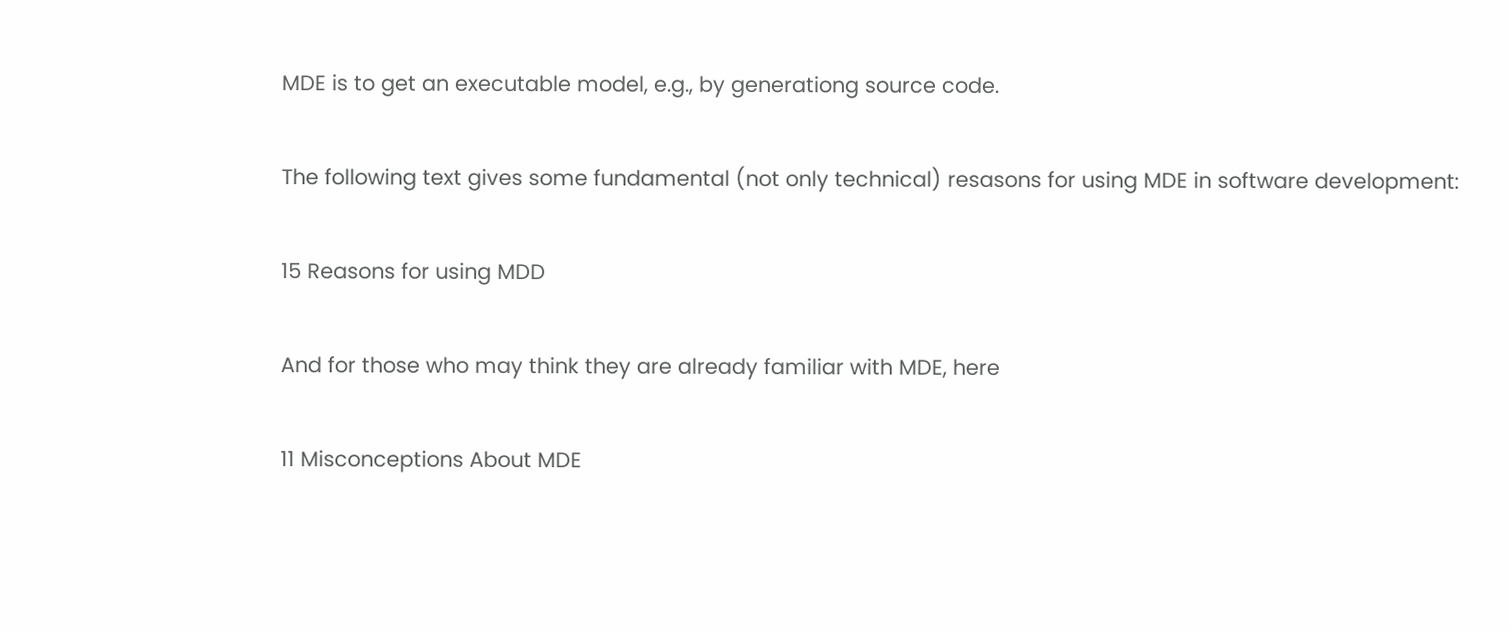MDE is to get an executable model, e.g., by generationg source code.

The following text gives some fundamental (not only technical) resasons for using MDE in software development:

15 Reasons for using MDD

And for those who may think they are already familiar with MDE, here

11 Misconceptions About MDE